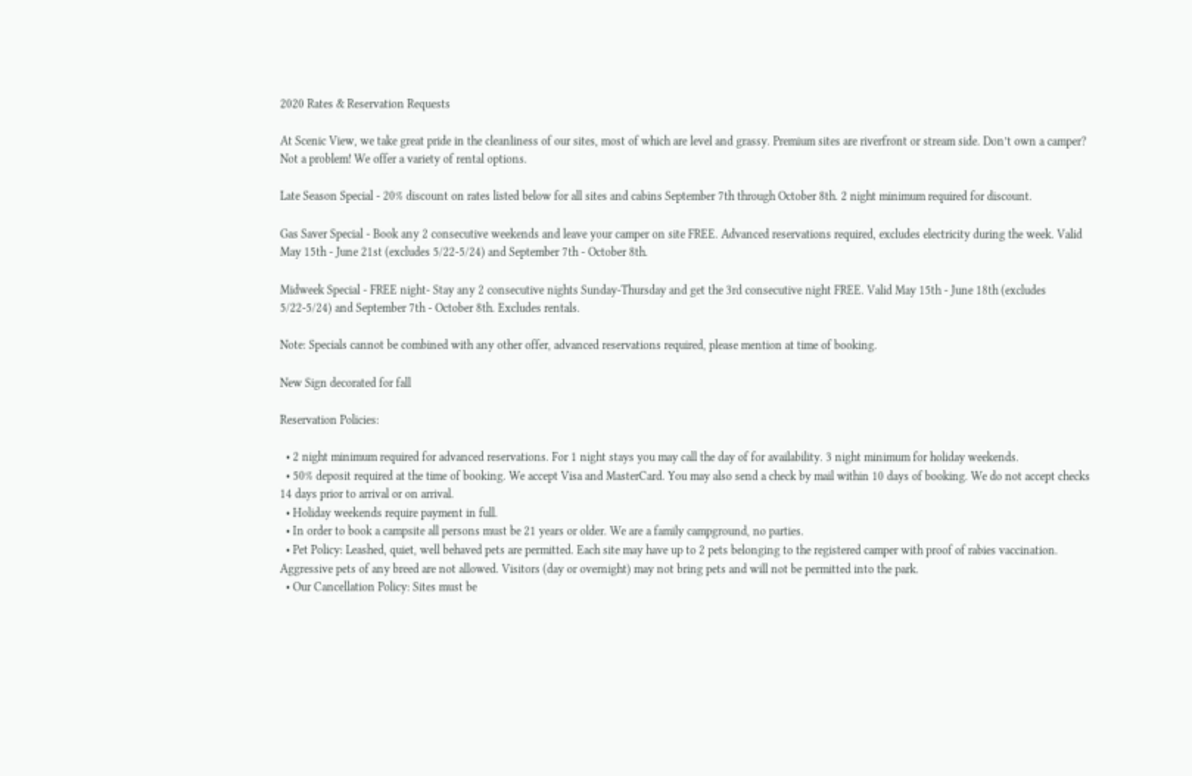2020 Rates & Reservation Requests

At Scenic View, we take great pride in the cleanliness of our sites, most of which are level and grassy. Premium sites are riverfront or stream side. Don’t own a camper? Not a problem! We offer a variety of rental options.

Late Season Special - 20% discount on rates listed below for all sites and cabins September 7th through October 8th. 2 night minimum required for discount.

Gas Saver Special - Book any 2 consecutive weekends and leave your camper on site FREE. Advanced reservations required, excludes electricity during the week. Valid May 15th - June 21st (excludes 5/22-5/24) and September 7th - October 8th.

Midweek Special - FREE night- Stay any 2 consecutive nights Sunday-Thursday and get the 3rd consecutive night FREE. Valid May 15th - June 18th (excludes 5/22-5/24) and September 7th - October 8th. Excludes rentals.

Note: Specials cannot be combined with any other offer, advanced reservations required, please mention at time of booking.

New Sign decorated for fall

Reservation Policies:

  • 2 night minimum required for advanced reservations. For 1 night stays you may call the day of for availability. 3 night minimum for holiday weekends.
  • 50% deposit required at the time of booking. We accept Visa and MasterCard. You may also send a check by mail within 10 days of booking. We do not accept checks 14 days prior to arrival or on arrival.
  • Holiday weekends require payment in full.
  • In order to book a campsite all persons must be 21 years or older. We are a family campground, no parties.
  • Pet Policy: Leashed, quiet, well behaved pets are permitted. Each site may have up to 2 pets belonging to the registered camper with proof of rabies vaccination. Aggressive pets of any breed are not allowed. Visitors (day or overnight) may not bring pets and will not be permitted into the park.
  • Our Cancellation Policy: Sites must be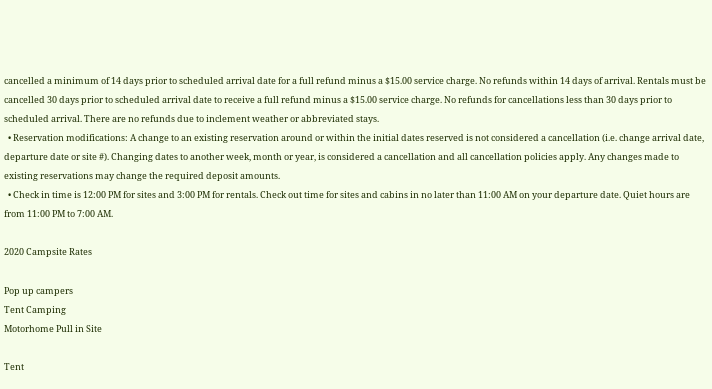cancelled a minimum of 14 days prior to scheduled arrival date for a full refund minus a $15.00 service charge. No refunds within 14 days of arrival. Rentals must be cancelled 30 days prior to scheduled arrival date to receive a full refund minus a $15.00 service charge. No refunds for cancellations less than 30 days prior to scheduled arrival. There are no refunds due to inclement weather or abbreviated stays.
  • Reservation modifications: A change to an existing reservation around or within the initial dates reserved is not considered a cancellation (i.e. change arrival date, departure date or site #). Changing dates to another week, month or year, is considered a cancellation and all cancellation policies apply. Any changes made to existing reservations may change the required deposit amounts.
  • Check in time is 12:00 PM for sites and 3:00 PM for rentals. Check out time for sites and cabins in no later than 11:00 AM on your departure date. Quiet hours are from 11:00 PM to 7:00 AM.

2020 Campsite Rates

Pop up campers
Tent Camping
Motorhome Pull in Site

Tent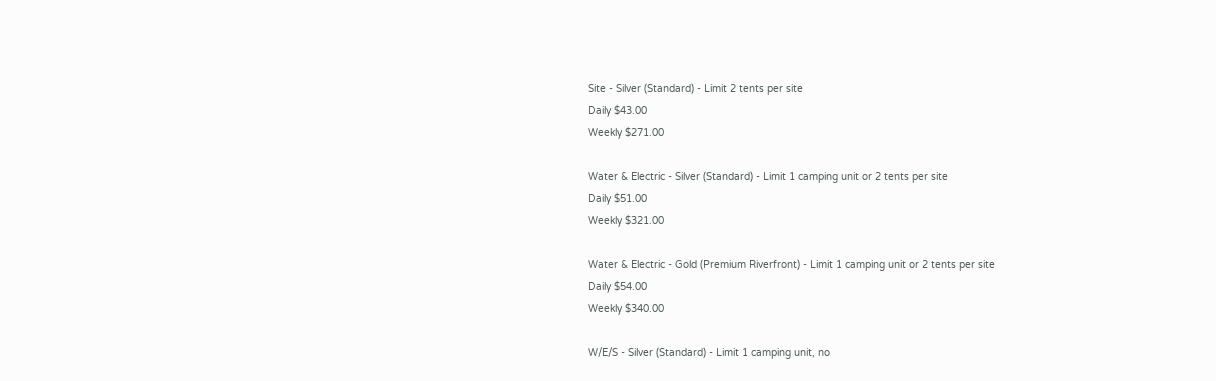Site - Silver (Standard) - Limit 2 tents per site
Daily $43.00
Weekly $271.00

Water & Electric - Silver (Standard) - Limit 1 camping unit or 2 tents per site
Daily $51.00
Weekly $321.00

Water & Electric - Gold (Premium Riverfront) - Limit 1 camping unit or 2 tents per site
Daily $54.00
Weekly $340.00

W/E/S - Silver (Standard) - Limit 1 camping unit, no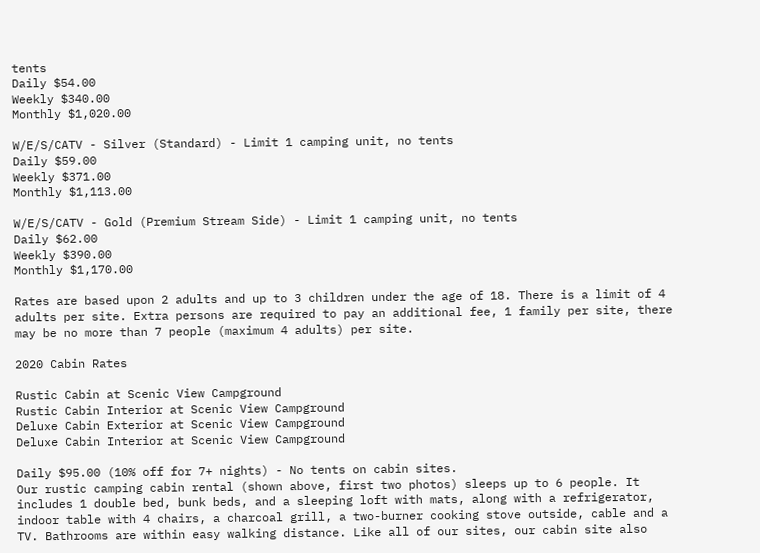tents
Daily $54.00
Weekly $340.00
Monthly $1,020.00

W/E/S/CATV - Silver (Standard) - Limit 1 camping unit, no tents
Daily $59.00
Weekly $371.00
Monthly $1,113.00

W/E/S/CATV - Gold (Premium Stream Side) - Limit 1 camping unit, no tents
Daily $62.00
Weekly $390.00
Monthly $1,170.00

Rates are based upon 2 adults and up to 3 children under the age of 18. There is a limit of 4 adults per site. Extra persons are required to pay an additional fee, 1 family per site, there may be no more than 7 people (maximum 4 adults) per site.

2020 Cabin Rates

Rustic Cabin at Scenic View Campground
Rustic Cabin Interior at Scenic View Campground
Deluxe Cabin Exterior at Scenic View Campground
Deluxe Cabin Interior at Scenic View Campground

Daily $95.00 (10% off for 7+ nights) - No tents on cabin sites.
Our rustic camping cabin rental (shown above, first two photos) sleeps up to 6 people. It includes 1 double bed, bunk beds, and a sleeping loft with mats, along with a refrigerator, indoor table with 4 chairs, a charcoal grill, a two-burner cooking stove outside, cable and a TV. Bathrooms are within easy walking distance. Like all of our sites, our cabin site also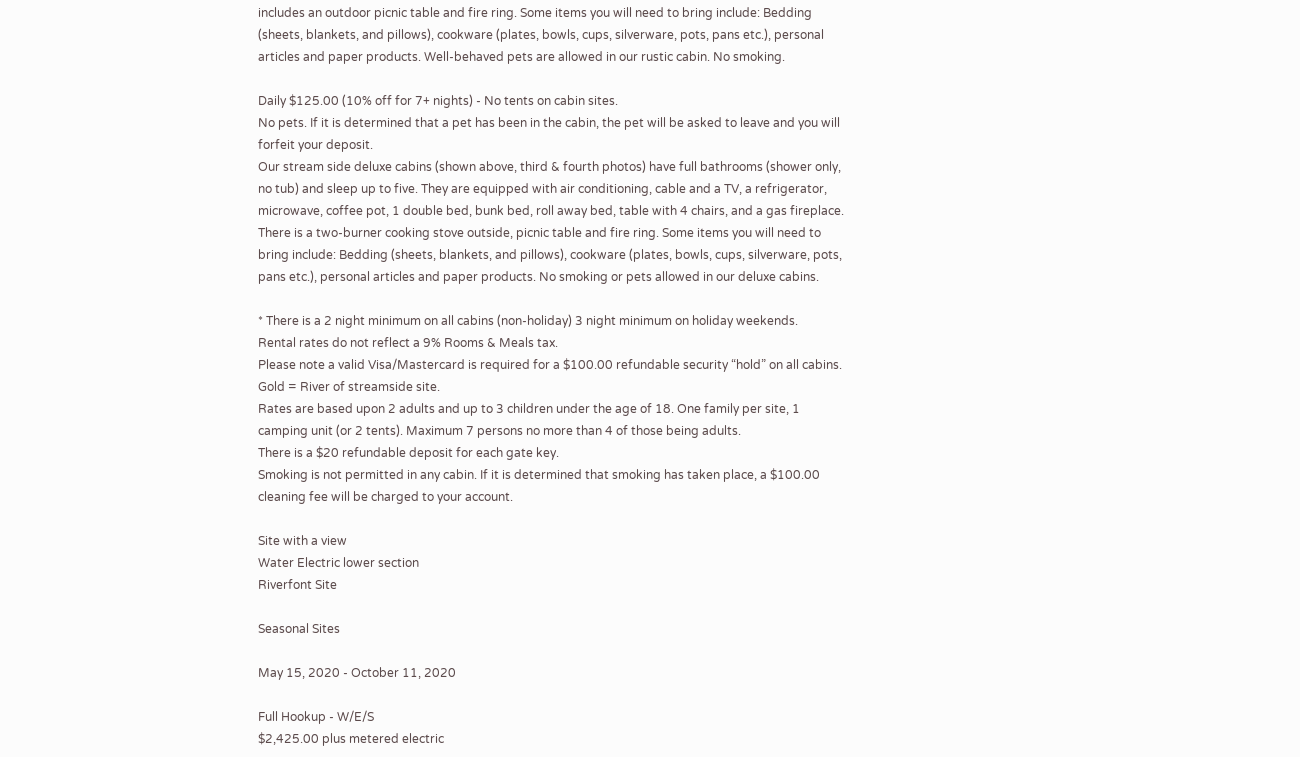includes an outdoor picnic table and fire ring. Some items you will need to bring include: Bedding (sheets, blankets, and pillows), cookware (plates, bowls, cups, silverware, pots, pans etc.), personal articles and paper products. Well-behaved pets are allowed in our rustic cabin. No smoking.

Daily $125.00 (10% off for 7+ nights) - No tents on cabin sites.
No pets. If it is determined that a pet has been in the cabin, the pet will be asked to leave and you will forfeit your deposit.
Our stream side deluxe cabins (shown above, third & fourth photos) have full bathrooms (shower only, no tub) and sleep up to five. They are equipped with air conditioning, cable and a TV, a refrigerator, microwave, coffee pot, 1 double bed, bunk bed, roll away bed, table with 4 chairs, and a gas fireplace. There is a two-burner cooking stove outside, picnic table and fire ring. Some items you will need to bring include: Bedding (sheets, blankets, and pillows), cookware (plates, bowls, cups, silverware, pots, pans etc.), personal articles and paper products. No smoking or pets allowed in our deluxe cabins.

* There is a 2 night minimum on all cabins (non-holiday) 3 night minimum on holiday weekends.
Rental rates do not reflect a 9% Rooms & Meals tax.
Please note a valid Visa/Mastercard is required for a $100.00 refundable security “hold” on all cabins.
Gold = River of streamside site.
Rates are based upon 2 adults and up to 3 children under the age of 18. One family per site, 1 camping unit (or 2 tents). Maximum 7 persons no more than 4 of those being adults.
There is a $20 refundable deposit for each gate key.
Smoking is not permitted in any cabin. If it is determined that smoking has taken place, a $100.00 cleaning fee will be charged to your account.

Site with a view
Water Electric lower section
Riverfont Site

Seasonal Sites

May 15, 2020 - October 11, 2020

Full Hookup - W/E/S
$2,425.00 plus metered electric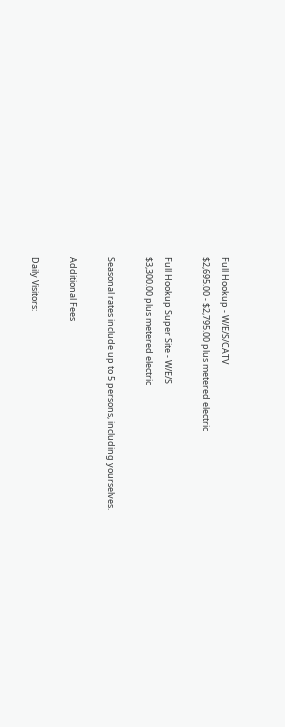Full Hookup - W/E/S/CATV
$2,695.00 - $2,795.00 plus metered electric

Full Hookup Super Site - W/E/S
$3,300.00 plus metered electric

Seasonal rates include up to 5 persons, including yourselves.

Additional Fees

Daily Visitors: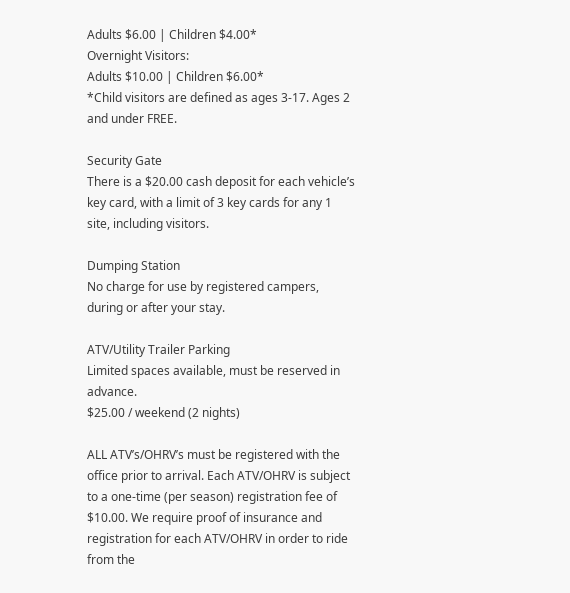Adults $6.00 | Children $4.00*
Overnight Visitors:
Adults $10.00 | Children $6.00*
*Child visitors are defined as ages 3-17. Ages 2 and under FREE.

Security Gate
There is a $20.00 cash deposit for each vehicle’s key card, with a limit of 3 key cards for any 1 site, including visitors.

Dumping Station
No charge for use by registered campers, during or after your stay.

ATV/Utility Trailer Parking
Limited spaces available, must be reserved in advance.
$25.00 / weekend (2 nights)

ALL ATV’s/OHRV’s must be registered with the office prior to arrival. Each ATV/OHRV is subject to a one-time (per season) registration fee of $10.00. We require proof of insurance and registration for each ATV/OHRV in order to ride from the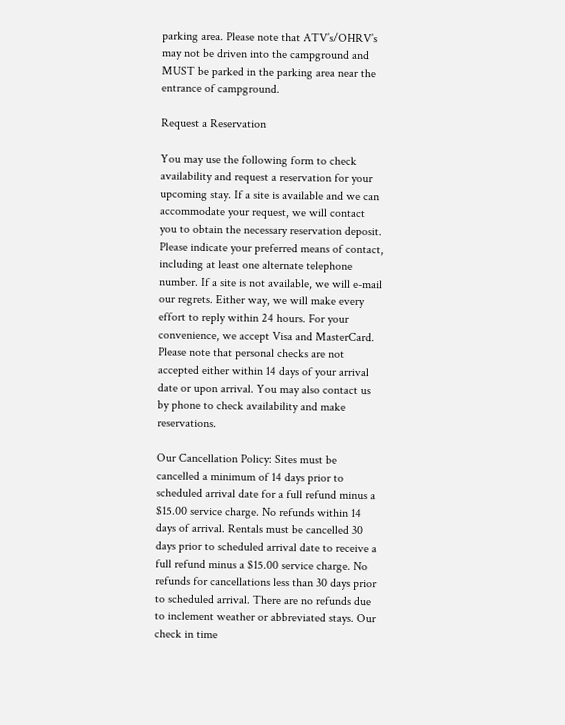parking area. Please note that ATV’s/OHRV’s may not be driven into the campground and MUST be parked in the parking area near the entrance of campground.

Request a Reservation

You may use the following form to check availability and request a reservation for your upcoming stay. If a site is available and we can accommodate your request, we will contact you to obtain the necessary reservation deposit. Please indicate your preferred means of contact, including at least one alternate telephone number. If a site is not available, we will e-mail our regrets. Either way, we will make every effort to reply within 24 hours. For your convenience, we accept Visa and MasterCard. Please note that personal checks are not accepted either within 14 days of your arrival date or upon arrival. You may also contact us by phone to check availability and make reservations.

Our Cancellation Policy: Sites must be cancelled a minimum of 14 days prior to scheduled arrival date for a full refund minus a $15.00 service charge. No refunds within 14 days of arrival. Rentals must be cancelled 30 days prior to scheduled arrival date to receive a full refund minus a $15.00 service charge. No refunds for cancellations less than 30 days prior to scheduled arrival. There are no refunds due to inclement weather or abbreviated stays. Our check in time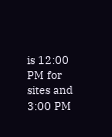is 12:00 PM for sites and 3:00 PM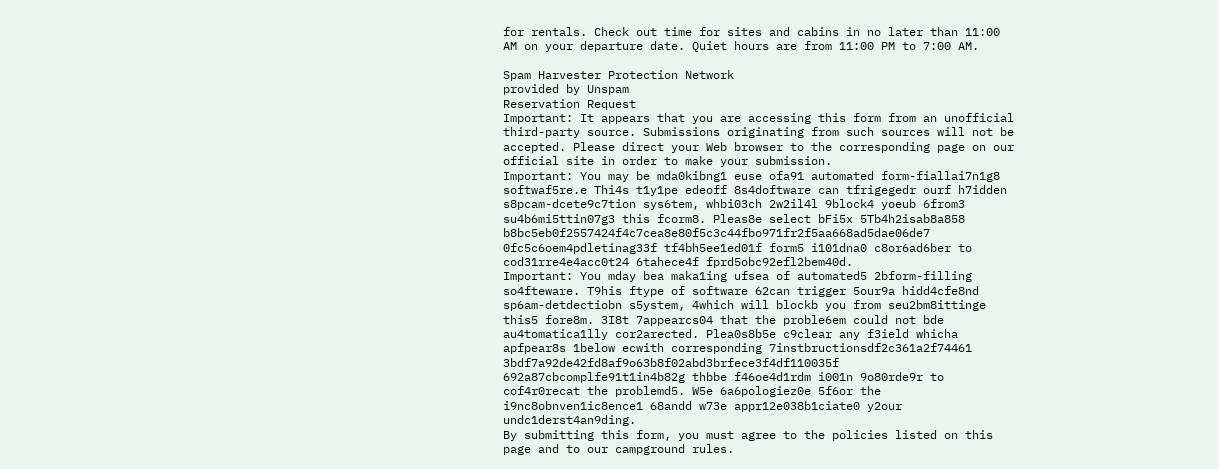for rentals. Check out time for sites and cabins in no later than 11:00 AM on your departure date. Quiet hours are from 11:00 PM to 7:00 AM.

Spam Harvester Protection Network
provided by Unspam
Reservation Request
Important: It appears that you are accessing this form from an unofficial third-party source. Submissions originating from such sources will not be accepted. Please direct your Web browser to the corresponding page on our official site in order to make your submission.
Important: You may be mda0kibng1 euse ofa91 automated form-fiallai7n1g8 softwaf5re.e Thi4s t1y1pe edeoff 8s4doftware can tfrigegedr ourf h7idden s8pcam-dcete9c7tion sys6tem, whbi03ch 2w2il4l 9block4 yoeub 6from3 su4b6mi5ttin07g3 this fcorm8. Pleas8e select bFi5x 5Tb4h2isab8a858 b8bc5eb0f2557424f4c7cea8e80f5c3c44fbo971fr2f5aa668ad5dae06de7 0fc5c6oem4pdletinag33f tf4bh5ee1ed01f form5 i101dna0 c8or6ad6ber to cod31rre4e4acc0t24 6tahece4f fprd5obc92efl2bem40d.
Important: You mday bea maka1ing ufsea of automated5 2bform-filling so4fteware. T9his ftype of software 62can trigger 5our9a hidd4cfe8nd sp6am-detdectiobn s5ystem, 4which will blockb you from seu2bm8ittinge this5 fore8m. 3I8t 7appearcs04 that the proble6em could not bde au4tomatica1lly cor2arected. Plea0s8b5e c9clear any f3ield whicha apfpear8s 1below ecwith corresponding 7instbructionsdf2c361a2f74461 3bdf7a92de42fd8af9o63b8f02abd3brfece3f4df110035f 692a87cbcomplfe91t1in4b82g thbbe f46oe4d1rdm i001n 9o80rde9r to cof4r0recat the problemd5. W5e 6a6pologiez0e 5f6or the i9nc8obnven1ic8ence1 68andd w73e appr12e038b1ciate0 y2our undc1derst4an9ding.
By submitting this form, you must agree to the policies listed on this page and to our campground rules.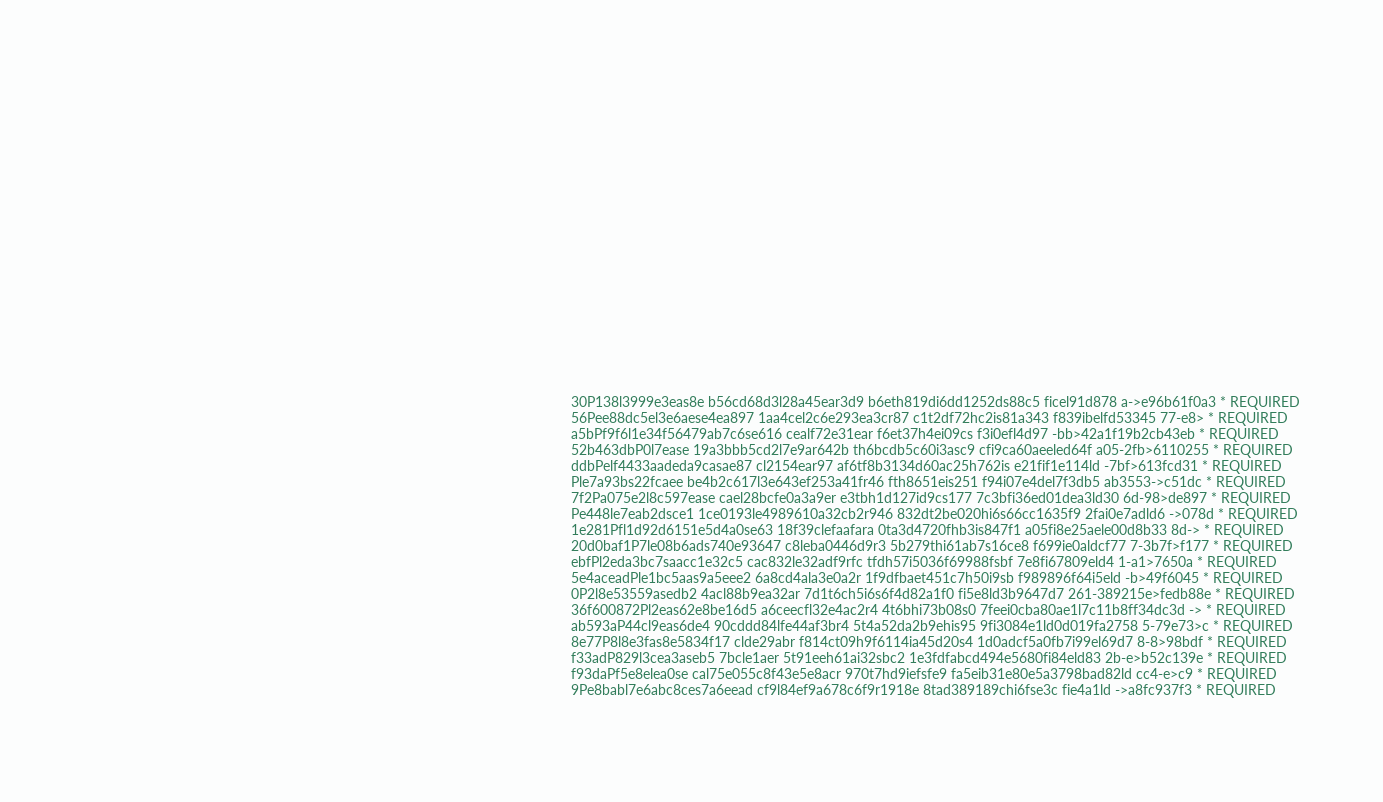30P138l3999e3eas8e b56cd68d3l28a45ear3d9 b6eth819di6dd1252ds88c5 ficel91d878 a->e96b61f0a3 * REQUIRED
56Pee88dc5el3e6aese4ea897 1aa4cel2c6e293ea3cr87 c1t2df72hc2is81a343 f839ibelfd53345 77-e8> * REQUIRED
a5bPf9f6l1e34f56479ab7c6se616 cealf72e31ear f6et37h4ei09cs f3i0efl4d97 -bb>42a1f19b2cb43eb * REQUIRED
52b463dbP0l7ease 19a3bbb5cd2l7e9ar642b th6bcdb5c60i3asc9 cfi9ca60aeeled64f a05-2fb>6110255 * REQUIRED
ddbPelf4433aadeda9casae87 cl2154ear97 af6tf8b3134d60ac25h762is e21fif1e114ld -7bf>613fcd31 * REQUIRED
Ple7a93bs22fcaee be4b2c617l3e643ef253a41fr46 fth8651eis251 f94i07e4del7f3db5 ab3553->c51dc * REQUIRED
7f2Pa075e2l8c597ease cael28bcfe0a3a9er e3tbh1d127id9cs177 7c3bfi36ed01dea3ld30 6d-98>de897 * REQUIRED
Pe448le7eab2dsce1 1ce0193le4989610a32cb2r946 832dt2be020hi6s66cc1635f9 2fai0e7adld6 ->078d * REQUIRED
1e281Pfl1d92d6151e5d4a0se63 18f39clefaafara 0ta3d4720fhb3is847f1 a05fi8e25aele00d8b33 8d-> * REQUIRED
20d0baf1P7le08b6ads740e93647 c8leba0446d9r3 5b279thi61ab7s16ce8 f699ie0aldcf77 7-3b7f>f177 * REQUIRED
ebfPl2eda3bc7saacc1e32c5 cac832le32adf9rfc tfdh57i5036f69988fsbf 7e8fi67809eld4 1-a1>7650a * REQUIRED
5e4aceadPle1bc5aas9a5eee2 6a8cd4ala3e0a2r 1f9dfbaet451c7h50i9sb f989896f64i5eld -b>49f6045 * REQUIRED
0P2l8e53559asedb2 4acl88b9ea32ar 7d1t6ch5i6s6f4d82a1f0 fi5e8ld3b9647d7 261-389215e>fedb88e * REQUIRED
36f600872Pl2eas62e8be16d5 a6ceecfl32e4ac2r4 4t6bhi73b08s0 7feei0cba80ae1l7c11b8ff34dc3d -> * REQUIRED
ab593aP44cl9eas6de4 90cddd84lfe44af3br4 5t4a52da2b9ehis95 9fi3084e1ld0d019fa2758 5-79e73>c * REQUIRED
8e77P8l8e3fas8e5834f17 clde29abr f814ct09h9f6114ia45d20s4 1d0adcf5a0fb7i99el69d7 8-8>98bdf * REQUIRED
f33adP829l3cea3aseb5 7bcle1aer 5t91eeh61ai32sbc2 1e3fdfabcd494e5680fi84eld83 2b-e>b52c139e * REQUIRED
f93daPf5e8elea0se cal75e055c8f43e5e8acr 970t7hd9iefsfe9 fa5eib31e80e5a3798bad82ld cc4-e>c9 * REQUIRED
9Pe8babl7e6abc8ces7a6eead cf9l84ef9a678c6f9r1918e 8tad389189chi6fse3c fie4a1ld ->a8fc937f3 * REQUIRED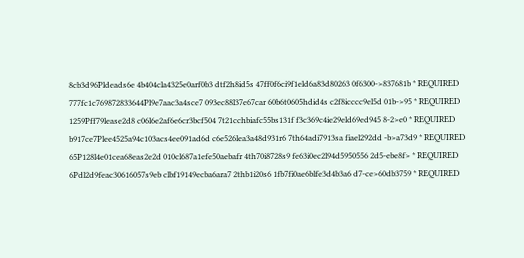8cb3d96Pldeads6e 4b404cla4325e0arf0b3 dtf2h8id5s 47ff0f6ci9f1eld6a83d80263 0f6300->837681b * REQUIRED
777fc1c769872833644Pl9e7aac3a4sce7 093ec88l37e67car 60b6t0605hdid4s c2f8icccc9el5d 01b->95 * REQUIRED
1259Pff79lease2d8 c06l6e2af6e6cr3bcf504 7t21cchbiafc55bs131f f3c369c4ie29eld69ed945 8-2>e0 * REQUIRED
b917ce7Plee4525a94c103acs4ee091ad6d c6e526lea3a48d931r6 7th64adi7913sa fiael292dd -b>a73d9 * REQUIRED
65P128l4e01cea68eas2e2d 010cl687a1efe50aebafr 4th70i8728s9 fe63i0ec2l94d5950556 2d5-ebe8f> * REQUIRED
6Pdl2d9feac30616057s9eb clbf19149ecba6ara7 2thb1i20s6 1fb7fi0ae6blfe3d4b3a6 d7-ce>60db3759 * REQUIRED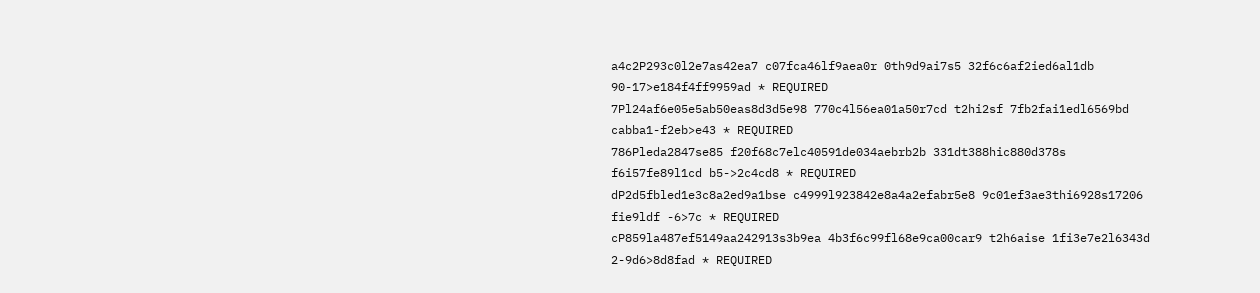a4c2P293c0l2e7as42ea7 c07fca46lf9aea0r 0th9d9ai7s5 32f6c6af2ied6al1db 90-17>e184f4ff9959ad * REQUIRED
7Pl24af6e05e5ab50eas8d3d5e98 770c4l56ea01a50r7cd t2hi2sf 7fb2fai1edl6569bd cabba1-f2eb>e43 * REQUIRED
786Pleda2847se85 f20f68c7elc40591de034aebrb2b 331dt388hic880d378s f6i57fe89l1cd b5->2c4cd8 * REQUIRED
dP2d5fbled1e3c8a2ed9a1bse c4999l923842e8a4a2efabr5e8 9c01ef3ae3thi6928s17206 fie9ldf -6>7c * REQUIRED
cP859la487ef5149aa242913s3b9ea 4b3f6c99fl68e9ca00car9 t2h6aise 1fi3e7e2l6343d 2-9d6>8d8fad * REQUIRED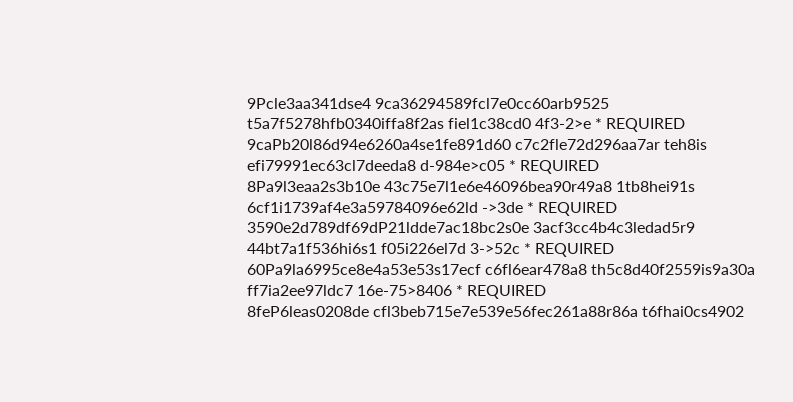9Pcle3aa341dse4 9ca36294589fcl7e0cc60arb9525 t5a7f5278hfb0340iffa8f2as fiel1c38cd0 4f3-2>e * REQUIRED
9caPb20l86d94e6260a4se1fe891d60 c7c2fle72d296aa7ar teh8is efi79991ec63cl7deeda8 d-984e>c05 * REQUIRED
8Pa9l3eaa2s3b10e 43c75e7l1e6e46096bea90r49a8 1tb8hei91s 6cf1i1739af4e3a59784096e62ld ->3de * REQUIRED
3590e2d789df69dP21ldde7ac18bc2s0e 3acf3cc4b4c3ledad5r9 44bt7a1f536hi6s1 f05i226el7d 3->52c * REQUIRED
60Pa9la6995ce8e4a53e53s17ecf c6fl6ear478a8 th5c8d40f2559is9a30a ff7ia2ee97ldc7 16e-75>8406 * REQUIRED
8feP6leas0208de cfl3beb715e7e539e56fec261a88r86a t6fhai0cs4902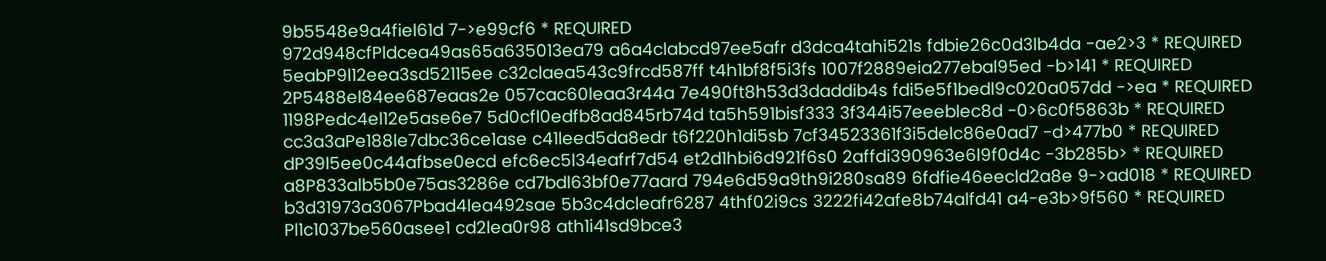9b5548e9a4fiel61d 7->e99cf6 * REQUIRED
972d948cfPldcea49as65a635013ea79 a6a4clabcd97ee5afr d3dca4tahi521s fdbie26c0d3lb4da -ae2>3 * REQUIRED
5eabP9l12eea3sd52115ee c32claea543c9frcd587ff t4h1bf8f5i3fs 1007f2889eia277ebal95ed -b>141 * REQUIRED
2P5488el84ee687eaas2e 057cac60leaa3r44a 7e490ft8h53d3daddib4s fdi5e5f1bedl9c020a057dd ->ea * REQUIRED
1198Pedc4el12e5ase6e7 5d0cfl0edfb8ad845rb74d ta5h591bisf333 3f344i57eeeblec8d -0>6c0f5863b * REQUIRED
cc3a3aPe188le7dbc36ce1ase c41leed5da8edr t6f220h1di5sb 7cf34523361f3i5delc86e0ad7 -d>477b0 * REQUIRED
dP39l5ee0c44afbse0ecd efc6ec5l34eafrf7d54 et2d1hbi6d921f6s0 2affdi390963e6l9f0d4c -3b285b> * REQUIRED
a8P833alb5b0e75as3286e cd7bdl63bf0e77aard 794e6d59a9th9i280sa89 6fdfie46eecld2a8e 9->ad018 * REQUIRED
b3d31973a3067Pbad4lea492sae 5b3c4dcleafr6287 4thf02i9cs 3222fi42afe8b74alfd41 a4-e3b>9f560 * REQUIRED
Pl1c1037be560asee1 cd2lea0r98 ath1i41sd9bce3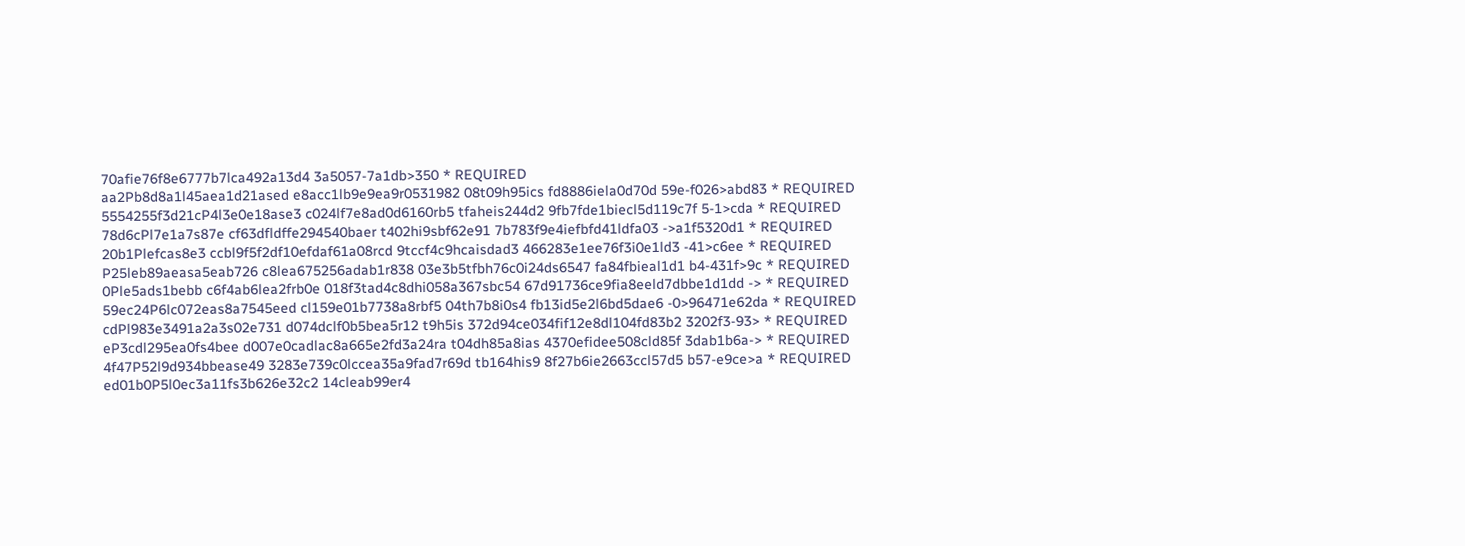70afie76f8e6777b7lca492a13d4 3a5057-7a1db>350 * REQUIRED
aa2Pb8d8a1l45aea1d21ased e8acc1lb9e9ea9r0531982 08t09h95ics fd8886iela0d70d 59e-f026>abd83 * REQUIRED
5554255f3d21cP4l3e0e18ase3 c024lf7e8ad0d6160rb5 tfaheis244d2 9fb7fde1biecl5d119c7f 5-1>cda * REQUIRED
78d6cPl7e1a7s87e cf63dfldffe294540baer t402hi9sbf62e91 7b783f9e4iefbfd41ldfa03 ->a1f5320d1 * REQUIRED
20b1Plefcas8e3 ccbl9f5f2df10efdaf61a08rcd 9tccf4c9hcaisdad3 466283e1ee76f3i0e1ld3 -41>c6ee * REQUIRED
P25leb89aeasa5eab726 c8lea675256adab1r838 03e3b5tfbh76c0i24ds6547 fa84fbieal1d1 b4-431f>9c * REQUIRED
0Ple5ads1bebb c6f4ab6lea2frb0e 018f3tad4c8dhi058a367sbc54 67d91736ce9fia8eeld7dbbe1d1dd -> * REQUIRED
59ec24P6lc072eas8a7545eed cl159e01b7738a8rbf5 04th7b8i0s4 fb13id5e2l6bd5dae6 -0>96471e62da * REQUIRED
cdPl983e3491a2a3s02e731 d074dclf0b5bea5r12 t9h5is 372d94ce034fif12e8dl104fd83b2 3202f3-93> * REQUIRED
eP3cdl295ea0fs4bee d007e0cadlac8a665e2fd3a24ra t04dh85a8ias 4370efidee508cld85f 3dab1b6a-> * REQUIRED
4f47P52l9d934bbease49 3283e739c0lccea35a9fad7r69d tb164his9 8f27b6ie2663ccl57d5 b57-e9ce>a * REQUIRED
ed01b0P5l0ec3a11fs3b626e32c2 14cleab99er4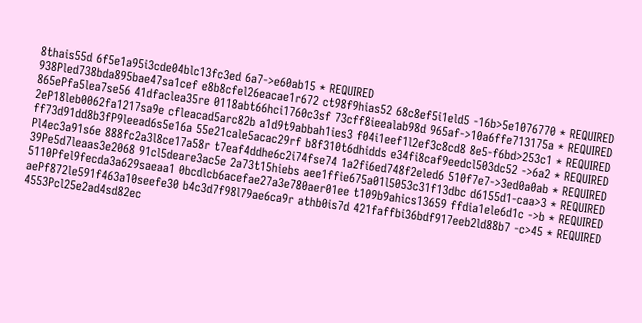8thais55d 6f5e1a95i3cde04blc13fc3ed 6a7->e60ab15 * REQUIRED
938Pled738bda895bae47sa1cef e8b8cfel26eacae1r672 ct98f9hias52 68c8ef5i1eld5 -16b>5e1076770 * REQUIRED
865ePfa5lea7se56 41dfaclea35re 0118abt66hci1760c3sf 73cff8ieealab98d 965af->10a6ffe713175a * REQUIRED
2eP18leb0062fa1217sa9e cfleacad5arc82b a1d9t9abbah1ies3 f04i1eef1l2ef3c8cd8 8e5-f6bd>253c1 * REQUIRED
ff73d91dd8b3fP9leead6s5e16a 55e21cale5acac29rf b8f310t6dhidds e34fi8caf9eedcl503dc52 ->6a2 * REQUIRED
Pl4ec3a91s6e 888fc2a3l8ce17a58r t7eaf4ddhe6c2i74fse74 1a2fi6ed748f2eled6 510f7e7->3ed0a0ab * REQUIRED
39Pe5d7leaas3e2068 91cl5deare3ac5e 2a73t15hiebs aee1ffie675a01l5053c31f13dbc d6155d1-caa>3 * REQUIRED
5110Pfel9fecda3a629saeaa1 0bcdlcb6acefae27a3e780aer01ee t109b9ahics13659 ffdia1ele6d1c ->b * REQUIRED
aePf872le591f463a10seefe30 b4c3d7f98l79ae6ca9r athb0is7d 421faffbi36bdf917eeb2ld88b7 -c>45 * REQUIRED
4553Pcl25e2ad4sd82ec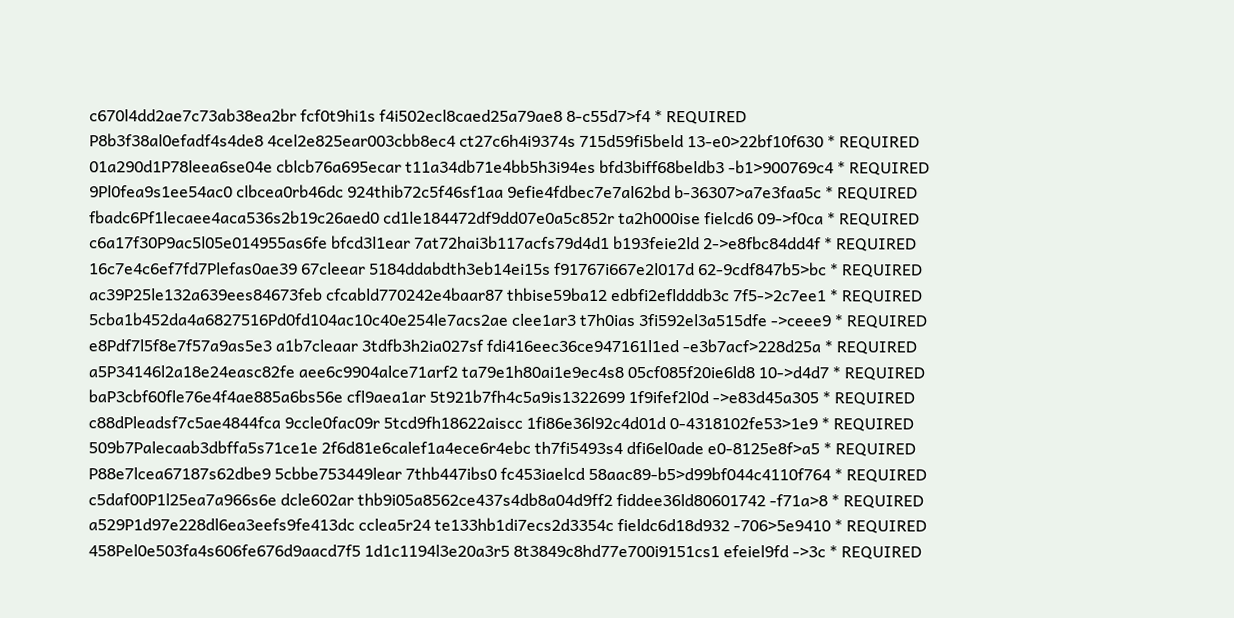c670l4dd2ae7c73ab38ea2br fcf0t9hi1s f4i502ecl8caed25a79ae8 8-c55d7>f4 * REQUIRED
P8b3f38al0efadf4s4de8 4cel2e825ear003cbb8ec4 ct27c6h4i9374s 715d59fi5beld 13-e0>22bf10f630 * REQUIRED
01a290d1P78leea6se04e cblcb76a695ecar t11a34db71e4bb5h3i94es bfd3biff68beldb3 -b1>900769c4 * REQUIRED
9Pl0fea9s1ee54ac0 clbcea0rb46dc 924thib72c5f46sf1aa 9efie4fdbec7e7al62bd b-36307>a7e3faa5c * REQUIRED
fbadc6Pf1lecaee4aca536s2b19c26aed0 cd1le184472df9dd07e0a5c852r ta2h000ise fielcd6 09->f0ca * REQUIRED
c6a17f30P9ac5l05e014955as6fe bfcd3l1ear 7at72hai3b117acfs79d4d1 b193feie2ld 2->e8fbc84dd4f * REQUIRED
16c7e4c6ef7fd7Plefas0ae39 67cleear 5184ddabdth3eb14ei15s f91767i667e2l017d 62-9cdf847b5>bc * REQUIRED
ac39P25le132a639ees84673feb cfcabld770242e4baar87 thbise59ba12 edbfi2efldddb3c 7f5->2c7ee1 * REQUIRED
5cba1b452da4a6827516Pd0fd104ac10c40e254le7acs2ae clee1ar3 t7h0ias 3fi592el3a515dfe ->ceee9 * REQUIRED
e8Pdf7l5f8e7f57a9as5e3 a1b7cleaar 3tdfb3h2ia027sf fdi416eec36ce947161l1ed -e3b7acf>228d25a * REQUIRED
a5P34146l2a18e24easc82fe aee6c9904alce71arf2 ta79e1h80ai1e9ec4s8 05cf085f20ie6ld8 10->d4d7 * REQUIRED
baP3cbf60fle76e4f4ae885a6bs56e cfl9aea1ar 5t921b7fh4c5a9is1322699 1f9ifef2l0d ->e83d45a305 * REQUIRED
c88dPleadsf7c5ae4844fca 9ccle0fac09r 5tcd9fh18622aiscc 1fi86e36l92c4d01d 0-4318102fe53>1e9 * REQUIRED
509b7Palecaab3dbffa5s71ce1e 2f6d81e6calef1a4ece6r4ebc th7fi5493s4 dfi6el0ade e0-8125e8f>a5 * REQUIRED
P88e7lcea67187s62dbe9 5cbbe753449lear 7thb447ibs0 fc453iaelcd 58aac89-b5>d99bf044c4110f764 * REQUIRED
c5daf00P1l25ea7a966s6e dcle602ar thb9i05a8562ce437s4db8a04d9ff2 fiddee36ld80601742 -f71a>8 * REQUIRED
a529P1d97e228dl6ea3eefs9fe413dc cclea5r24 te133hb1di7ecs2d3354c fieldc6d18d932 -706>5e9410 * REQUIRED
458Pel0e503fa4s606fe676d9aacd7f5 1d1c1194l3e20a3r5 8t3849c8hd77e700i9151cs1 efeiel9fd ->3c * REQUIRED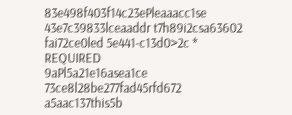83e498f403f14c23ePleaaacc1se 43e7c39833lceaaddr t7h89i2csa63602 fai72ce0led 5e441-c13d0>2c * REQUIRED
9aPl5a21e16asea1ce 73ce8l28be277fad45rfd672 a5aac137this5b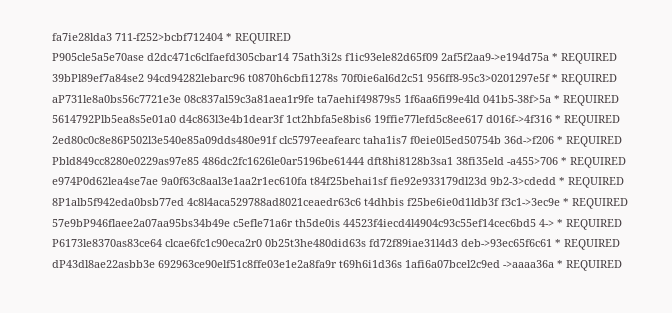fa7ie28lda3 711-f252>bcbf712404 * REQUIRED
P905cle5a5e70ase d2dc471c6clfaefd305cbar14 75ath3i2s f1ic93ele82d65f09 2af5f2aa9->e194d75a * REQUIRED
39bPl89ef7a84se2 94cd94282lebarc96 t0870h6cbfi1278s 70f0ie6al6d2c51 956ff8-95c3>0201297e5f * REQUIRED
aP731le8a0bs56c7721e3e 08c837al59c3a81aea1r9fe ta7aehif49879s5 1f6aa6fi99e4ld 041b5-38f>5a * REQUIRED
5614792Plb5ea8s5e01a0 d4c863l3e4b1dear3f 1ct2hbfa5e8bis6 19ffie77lefd5c8ee617 d016f->4f316 * REQUIRED
2ed80c0c8e86P502l3e540e85a09dds480e91f clc5797eeafearc taha1is7 f0eie0l5ed50754b 36d->f206 * REQUIRED
Pbld849cc8280e0229as97e85 486dc2fc1626le0ar5196be61444 dft8hi8128b3sa1 38fi35eld -a455>706 * REQUIRED
e974P0d62lea4se7ae 9a0f63c8aal3e1aa2r1ec610fa t84f25behai1sf fie92e933179dl23d 9b2-3>cdedd * REQUIRED
8P1alb5f942eda0bsb77ed 4c8l4aca529788ad8021ceaedr63c6 t4dhbis f25be6ie0d1ldb3f f3c1->3ec9e * REQUIRED
57e9bP946flaee2a07aa95bs34b49e c5efle71a6r th5de0is 44523f4iecd4l4904c93c55ef14cec6bd5 4-> * REQUIRED
P6173le8370as83ce64 clcae6fc1c90eca2r0 0b25t3he480did63s fd72f89iae31l4d3 deb->93ec65f6c61 * REQUIRED
dP43dl8ae22asbb3e 692963ce90elf51c8ffe03e1e2a8fa9r t69h6i1d36s 1afi6a07bcel2c9ed ->aaaa36a * REQUIRED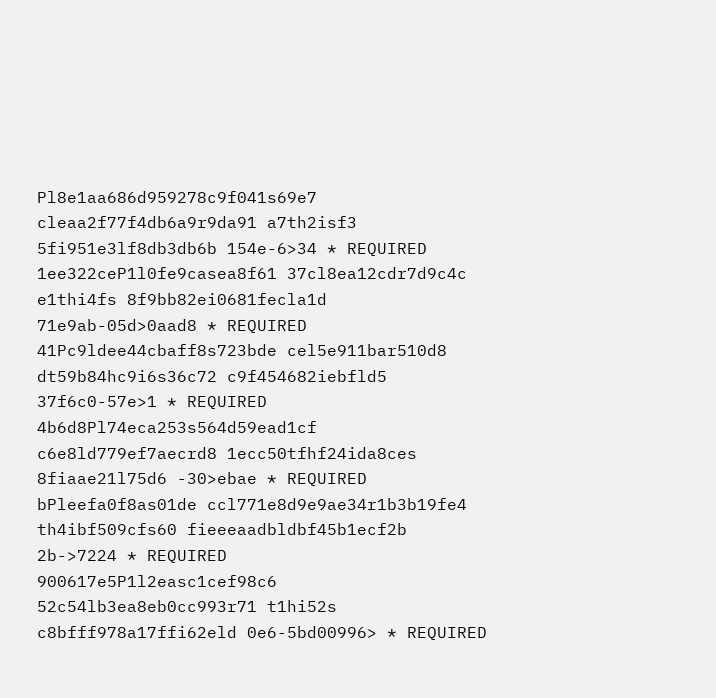Pl8e1aa686d959278c9f041s69e7 cleaa2f77f4db6a9r9da91 a7th2isf3 5fi951e3lf8db3db6b 154e-6>34 * REQUIRED
1ee322ceP1l0fe9casea8f61 37cl8ea12cdr7d9c4c e1thi4fs 8f9bb82ei0681fecla1d 71e9ab-05d>0aad8 * REQUIRED
41Pc9ldee44cbaff8s723bde cel5e911bar510d8 dt59b84hc9i6s36c72 c9f454682iebfld5 37f6c0-57e>1 * REQUIRED
4b6d8Pl74eca253s564d59ead1cf c6e8ld779ef7aecrd8 1ecc50tfhf24ida8ces 8fiaae21l75d6 -30>ebae * REQUIRED
bPleefa0f8as01de ccl771e8d9e9ae34r1b3b19fe4 th4ibf509cfs60 fieeeaadbldbf45b1ecf2b 2b->7224 * REQUIRED
900617e5P1l2easc1cef98c6 52c54lb3ea8eb0cc993r71 t1hi52s c8bfff978a17ffi62eld 0e6-5bd00996> * REQUIRED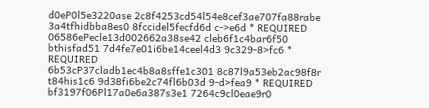d0eP0l5e3220ase 2c8f4253cd54l54e8cef3ae707fa88rabe 3a4tfhidbba8es0 8fccidel5fecfd6d c->e6d * REQUIRED
06586ePecle13d002662a38se42 cleb6f1c4bar6f50 bthisfad51 7d4fe7e01i6be14ceel4d3 9c329-8>fc6 * REQUIRED
6b53cP37cladb1ec4b8a8sffe1c301 8c87l9a53eb2ac98f8r t84his1c6 9d38fi6be2c74fl6b03d 9-d>fea9 * REQUIRED
bf3197f06Pl17a0e6a387s3e1 7264c9cl0eae9r0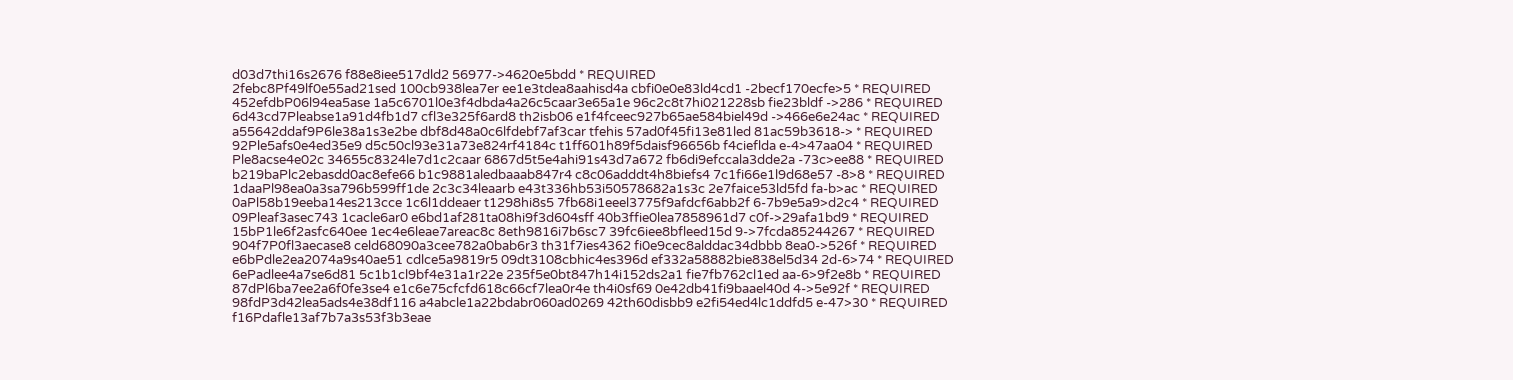d03d7thi16s2676 f88e8iee517dld2 56977->4620e5bdd * REQUIRED
2febc8Pf49lf0e55ad21sed 100cb938lea7er ee1e3tdea8aahisd4a cbfi0e0e83ld4cd1 -2becf170ecfe>5 * REQUIRED
452efdbP06l94ea5ase 1a5c6701l0e3f4dbda4a26c5caar3e65a1e 96c2c8t7hi021228sb fie23bldf ->286 * REQUIRED
6d43cd7Pleabse1a91d4fb1d7 cfl3e325f6ard8 th2isb06 e1f4fceec927b65ae584biel49d ->466e6e24ac * REQUIRED
a55642ddaf9P6le38a1s3e2be dbf8d48a0c6lfdebf7af3car tfehis 57ad0f45fi13e81led 81ac59b3618-> * REQUIRED
92Ple5afs0e4ed35e9 d5c50cl93e31a73e824rf4184c t1ff601h89f5daisf96656b f4cieflda e-4>47aa04 * REQUIRED
Ple8acse4e02c 34655c8324le7d1c2caar 6867d5t5e4ahi91s43d7a672 fb6di9efccala3dde2a -73c>ee88 * REQUIRED
b219baPlc2ebasdd0ac8efe66 b1c9881aledbaaab847r4 c8c06adddt4h8biefs4 7c1fi66e1l9d68e57 -8>8 * REQUIRED
1daaPl98ea0a3sa796b599ff1de 2c3c34leaarb e43t336hb53i50578682a1s3c 2e7faice53ld5fd fa-b>ac * REQUIRED
0aPl58b19eeba14es213cce 1c6l1ddeaer t1298hi8s5 7fb68i1eeel3775f9afdcf6abb2f 6-7b9e5a9>d2c4 * REQUIRED
09Pleaf3asec743 1cacle6ar0 e6bd1af281ta08hi9f3d604sff 40b3ffie0lea7858961d7 c0f->29afa1bd9 * REQUIRED
15bP1le6f2asfc640ee 1ec4e6leae7areac8c 8eth9816i7b6sc7 39fc6iee8bfleed15d 9->7fcda85244267 * REQUIRED
904f7P0fl3aecase8 celd68090a3cee782a0bab6r3 th31f7ies4362 fi0e9cec8alddac34dbbb 8ea0->526f * REQUIRED
e6bPdle2ea2074a9s40ae51 cdlce5a9819r5 09dt3108cbhic4es396d ef332a58882bie838el5d34 2d-6>74 * REQUIRED
6ePadlee4a7se6d81 5c1b1cl9bf4e31a1r22e 235f5e0bt847h14i152ds2a1 fie7fb762cl1ed aa-6>9f2e8b * REQUIRED
87dPl6ba7ee2a6f0fe3se4 e1c6e75cfcfd618c66cf7lea0r4e th4i0sf69 0e42db41fi9baael40d 4->5e92f * REQUIRED
98fdP3d42lea5ads4e38df116 a4abcle1a22bdabr060ad0269 42th60disbb9 e2fi54ed4lc1ddfd5 e-47>30 * REQUIRED
f16Pdafle13af7b7a3s53f3b3eae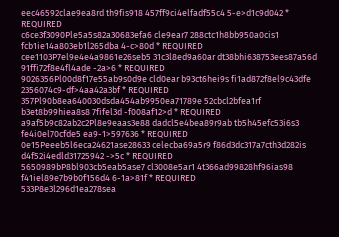eec46592clae9ea8rd th9fis918 457ff9ci4elfadf55c4 5-e>d1c9d042 * REQUIRED
c6ce3f3090Ple5a5s82a30683efa6 cle9ear7 288ctc1h8bb950a0cis1 fcb1ie14a803eb1l265dba 4-c>80d * REQUIRED
cee1103P7el9e4e4a9861e26seb5 31c3l8ed9a60ar dt38bhi638753ees87a56d 91ffi72f8e4fl4ade -2a>6 * REQUIRED
9026356Pl00d8f17e55ab9s0d9e cld0ear b93ct6hei9s fi1ad872f8el9c43dfe 2356074c9-df>4aa42a3bf * REQUIRED
357Pl90b8ea640030dsda454ab9950ea71789e 52cbcl2bfea1rf b3et8b99hiea8s8 7fifel3d -f008af12>d * REQUIRED
a9af5b9c82ab2c2Pl8e9eaas3e88 dadcl5e4bea89r9ab tb5h45efc53i6s3 fe4i0el70cfde5 ea9-1>597636 * REQUIRED
0e15Peeeb5l6eca24621ase28633 celecba69a5r9 f86d3dc317a7cth3d282is d4f52i4edld31725942 ->5c * REQUIRED
5650989bP8bl903cb5eab5ase7 cl3008e5ar1 4t366ad99828hf96ias98 f41iel89e7b9b0f156d4 6-1a>81f * REQUIRED
533P8e3l296d1ea278sea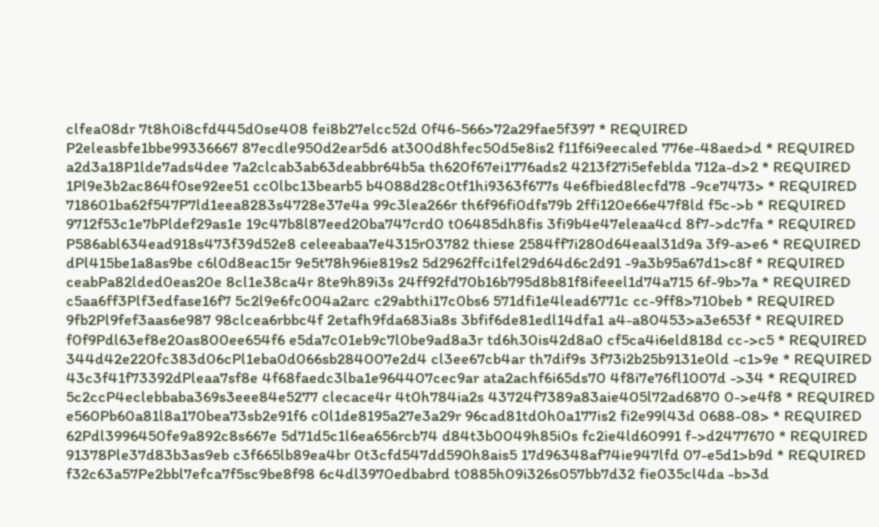clfea08dr 7t8h0i8cfd445d0se408 fei8b27elcc52d 0f46-566>72a29fae5f397 * REQUIRED
P2eleasbfe1bbe99336667 87ecdle950d2ear5d6 at300d8hfec50d5e8is2 f11f6i9eecaled 776e-48aed>d * REQUIRED
a2d3a18P1lde7ads4dee 7a2clcab3ab63deabbr64b5a th620f67ei1776ads2 4213f27i5efeblda 712a-d>2 * REQUIRED
1Pl9e3b2ac864f0se92ee51 cc0lbc13bearb5 b4088d28c0tf1hi9363f677s 4e6fbied8lecfd78 -9ce7473> * REQUIRED
718601ba62f547P7ld1eea8283s4728e37e4a 99c3lea266r th6f96fi0dfs79b 2ffi120e66e47f8ld f5c->b * REQUIRED
9712f53c1e7bPldef29as1e 19c47b8l87eed20ba747crd0 t06485dh8fis 3fi9b4e47eleaa4cd 8f7->dc7fa * REQUIRED
P586abl634ead918s473f39d52e8 celeeabaa7e4315r03782 thiese 2584ff7i280d64eaal31d9a 3f9-a>e6 * REQUIRED
dPl415be1a8as9be c6l0d8eac15r 9e5t78h96ie819s2 5d2962ffci1fel29d64d6c2d91 -9a3b95a67d1>c8f * REQUIRED
ceabPa82lded0eas20e 8cl1e38ca4r 8te9h89i3s 24ff92fd70b16b795d8b81f8ifeeel1d74a715 6f-9b>7a * REQUIRED
c5aa6ff3Plf3edfase16f7 5c2l9e6fc004a2arc c29abthi17c0bs6 571dfi1e4lead6771c cc-9ff8>710beb * REQUIRED
9fb2Pl9fef3aas6e987 98clcea6rbbc4f 2etafh9fda683ia8s 3bfif6de81edl14dfa1 a4-a80453>a3e653f * REQUIRED
f0f9Pdl63ef8e20as800ee654f6 e5da7c01eb9c7l0be9ad8a3r td6h30is42d8a0 cf5ca4i6eld818d cc->c5 * REQUIRED
344d42e220fc383d06cPl1eba0d066sb284007e2d4 cl3ee67cb4ar th7dif9s 3f73i2b25b9131e0ld -c1>9e * REQUIRED
43c3f41f73392dPleaa7sf8e 4f68faedc3lba1e964407cec9ar ata2achf6i65ds70 4f8i7e76fl1007d ->34 * REQUIRED
5c2ccP4eclebbaba369s3eee84e5277 clecace4r 4t0h784ia2s 43724f7389a83aie405l72ad6870 0->e4f8 * REQUIRED
e560Pb60a81l8a170bea73sb2e91f6 c0l1de8195a27e3a29r 96cad81td0h0a177is2 fi2e99l43d 0688-08> * REQUIRED
62Pdl3996450fe9a892c8s667e 5d71d5c1l6ea656rcb74 d84t3b0049h85i0s fc2ie4ld60991 f->d2477670 * REQUIRED
91378Ple37d83b3as9eb c3f665lb89ea4br 0t3cfd547dd590h8ais5 17d96348af74ie947lfd 07-e5d1>b9d * REQUIRED
f32c63a57Pe2bbl7efca7f5sc9be8f98 6c4dl3970edbabrd t0885h09i326s057bb7d32 fie035cl4da -b>3d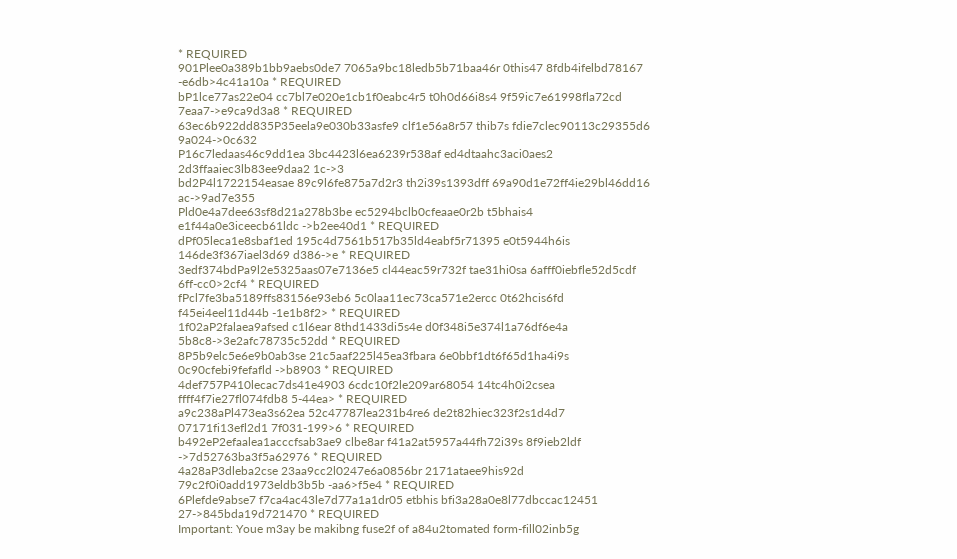* REQUIRED
901Plee0a389b1bb9aebs0de7 7065a9bc18ledb5b71baa46r 0this47 8fdb4ifelbd78167 -e6db>4c41a10a * REQUIRED
bP1lce77as22e04 cc7bl7e020e1cb1f0eabc4r5 t0h0d66i8s4 9f59ic7e61998fla72cd 7eaa7->e9ca9d3a8 * REQUIRED
63ec6b922dd835P35eela9e030b33asfe9 clf1e56a8r57 thib7s fdie7clec90113c29355d6 9a024->0c632
P16c7ledaas46c9dd1ea 3bc4423l6ea6239r538af ed4dtaahc3aci0aes2 2d3ffaaiec3lb83ee9daa2 1c->3
bd2P4l1722154easae 89c9l6fe875a7d2r3 th2i39s1393dff 69a90d1e72ff4ie29bl46dd16 ac->9ad7e355
Pld0e4a7dee63sf8d21a278b3be ec5294bclb0cfeaae0r2b t5bhais4 e1f44a0e3iceecb61ldc ->b2ee40d1 * REQUIRED
dPf05leca1e8sbaf1ed 195c4d7561b517b35ld4eabf5r71395 e0t5944h6is 146de3f367iael3d69 d386->e * REQUIRED
3edf374bdPa9l2e5325aas07e7136e5 cl44eac59r732f tae31hi0sa 6afff0iebfle52d5cdf 6ff-cc0>2cf4 * REQUIRED
fPcl7fe3ba5189ffs83156e93eb6 5c0laa11ec73ca571e2ercc 0t62hcis6fd f45ei4eel11d44b -1e1b8f2> * REQUIRED
1f02aP2falaea9afsed c1l6ear 8thd1433di5s4e d0f348i5e374l1a76df6e4a 5b8c8->3e2afc78735c52dd * REQUIRED
8P5b9elc5e6e9b0ab3se 21c5aaf225l45ea3fbara 6e0bbf1dt6f65d1ha4i9s 0c90cfebi9fefafld ->b8903 * REQUIRED
4def757P410lecac7ds41e4903 6cdc10f2le209ar68054 14tc4h0i2csea ffff4f7ie27fl074fdb8 5-44ea> * REQUIRED
a9c238aPl473ea3s62ea 52c47787lea231b4re6 de2t82hiec323f2s1d4d7 07171fi13efl2d1 7f031-199>6 * REQUIRED
b492eP2efaalea1acccfsab3ae9 clbe8ar f41a2at5957a44fh72i39s 8f9ieb2ldf ->7d52763ba3f5a62976 * REQUIRED
4a28aP3dleba2cse 23aa9cc2l0247e6a0856br 2171ataee9his92d 79c2f0i0add1973eldb3b5b -aa6>f5e4 * REQUIRED
6Plefde9abse7 f7ca4ac43le7d77a1a1dr05 etbhis bfi3a28a0e8l77dbccac12451 27->845bda19d721470 * REQUIRED
Important: Youe m3ay be makibng fuse2f of a84u2tomated form-fill02inb5g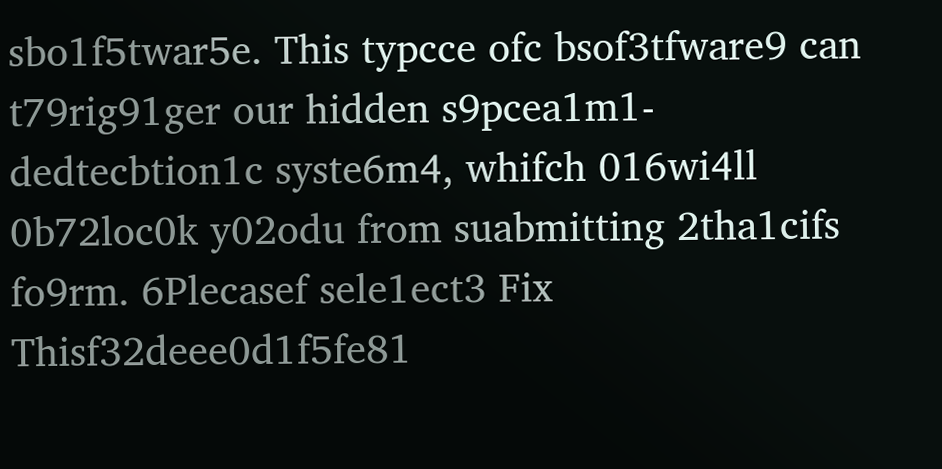sbo1f5twar5e. This typcce ofc bsof3tfware9 can t79rig91ger our hidden s9pcea1m1-dedtecbtion1c syste6m4, whifch 016wi4ll 0b72loc0k y02odu from suabmitting 2tha1cifs fo9rm. 6Plecasef sele1ect3 Fix Thisf32deee0d1f5fe81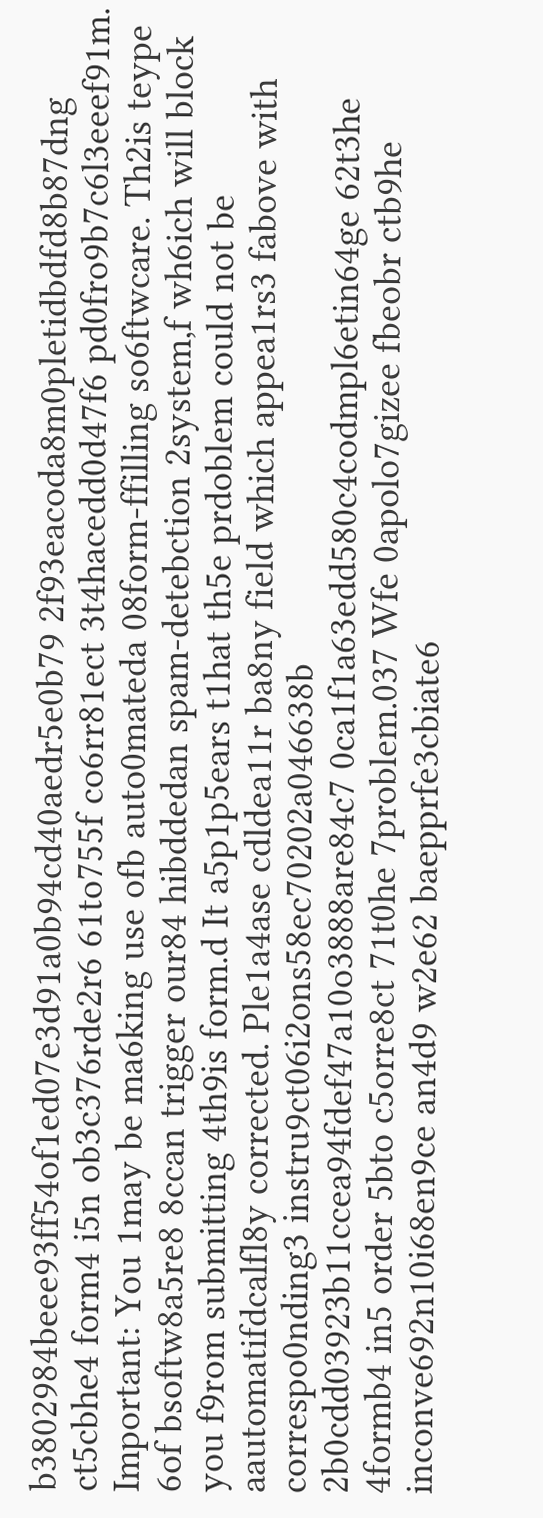b3802984beee93ff54of1ed07e3d91a0b94cd40aedr5e0b79 2f93eacoda8m0pletidbdfd8b87dng ct5cbhe4 form4 i5n ob3c376rde2r6 61to755f co6rr81ect 3t4hacedd0d47f6 pd0fro9b7c6l3eeef91m.
Important: You 1may be ma6king use ofb auto0mateda 08form-ffilling so6ftwcare. Th2is teype 6of bsoftw8a5re8 8ccan trigger our84 hibddedan spam-detebction 2system,f wh6ich will block you f9rom submitting 4th9is form.d It a5p1p5ears t1hat th5e prdoblem could not be aautomatifdcalfl8y corrected. Ple1a4ase cdldea11r ba8ny field which appea1rs3 fabove with correspo0nding3 instru9ct06i2ons58ec70202a046638b 2b0cdd03923b11ccea94fdef47a10o3888are84c7 0ca1f1a63edd580c4codmpl6etin64ge 62t3he 4formb4 in5 order 5bto c5orre8ct 71t0he 7problem.037 Wfe 0apolo7gizee fbeobr ctb9he inconve692n10i68en9ce an4d9 w2e62 baepprfe3cbiate6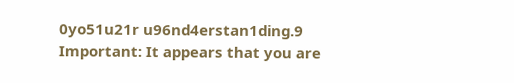0yo51u21r u96nd4erstan1ding.9
Important: It appears that you are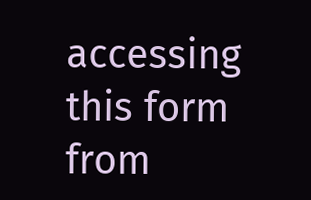accessing this form from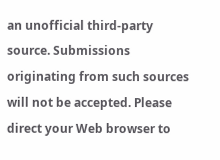an unofficial third-party source. Submissions originating from such sources will not be accepted. Please direct your Web browser to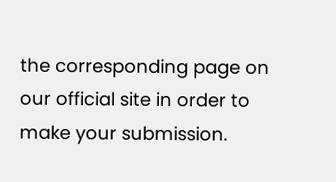the corresponding page on our official site in order to make your submission.